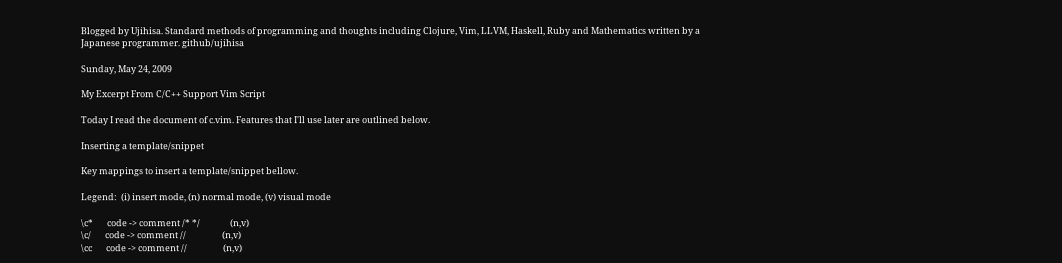Blogged by Ujihisa. Standard methods of programming and thoughts including Clojure, Vim, LLVM, Haskell, Ruby and Mathematics written by a Japanese programmer. github/ujihisa

Sunday, May 24, 2009

My Excerpt From C/C++ Support Vim Script

Today I read the document of c.vim. Features that I'll use later are outlined below.

Inserting a template/snippet

Key mappings to insert a template/snippet bellow.

Legend:  (i) insert mode, (n) normal mode, (v) visual mode

\c*       code -> comment /* */               (n,v)
\c/       code -> comment //                  (n,v)
\cc       code -> comment //                  (n,v)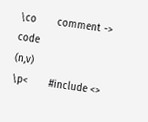\co       comment -> code                     (n,v)
\p<       #include <>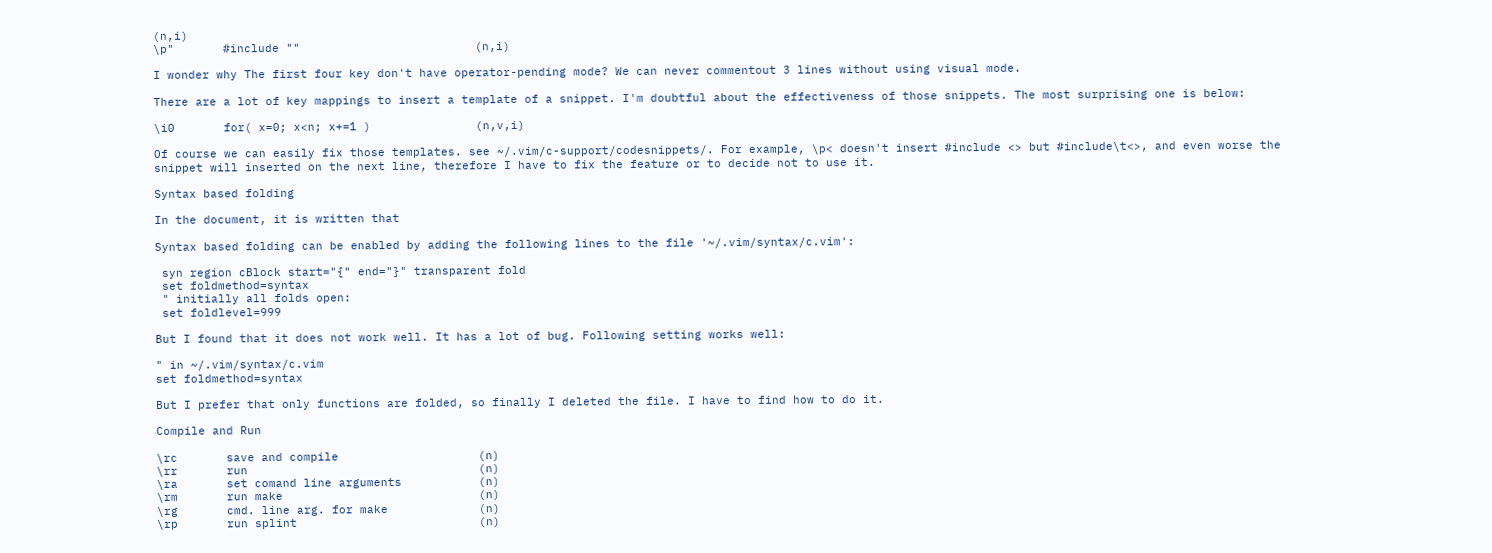(n,i)
\p"       #include ""                         (n,i)

I wonder why The first four key don't have operator-pending mode? We can never commentout 3 lines without using visual mode.

There are a lot of key mappings to insert a template of a snippet. I'm doubtful about the effectiveness of those snippets. The most surprising one is below:

\i0       for( x=0; x<n; x+=1 )               (n,v,i)

Of course we can easily fix those templates. see ~/.vim/c-support/codesnippets/. For example, \p< doesn't insert #include <> but #include\t<>, and even worse the snippet will inserted on the next line, therefore I have to fix the feature or to decide not to use it.

Syntax based folding

In the document, it is written that

Syntax based folding can be enabled by adding the following lines to the file '~/.vim/syntax/c.vim':

 syn region cBlock start="{" end="}" transparent fold
 set foldmethod=syntax
 " initially all folds open:
 set foldlevel=999

But I found that it does not work well. It has a lot of bug. Following setting works well:

" in ~/.vim/syntax/c.vim
set foldmethod=syntax

But I prefer that only functions are folded, so finally I deleted the file. I have to find how to do it.

Compile and Run

\rc       save and compile                    (n)
\rr       run                                 (n)
\ra       set comand line arguments           (n)
\rm       run make                            (n)
\rg       cmd. line arg. for make             (n)
\rp       run splint                          (n)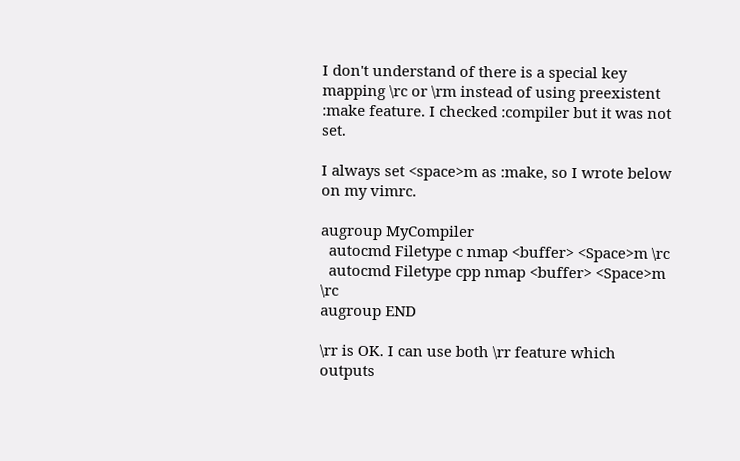I don't understand of there is a special key mapping \rc or \rm instead of using preexistent :make feature. I checked :compiler but it was not set.

I always set <space>m as :make, so I wrote below on my vimrc.

augroup MyCompiler
  autocmd Filetype c nmap <buffer> <Space>m \rc
  autocmd Filetype cpp nmap <buffer> <Space>m \rc
augroup END

\rr is OK. I can use both \rr feature which outputs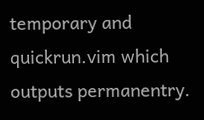temporary and quickrun.vim which outputs permanentry.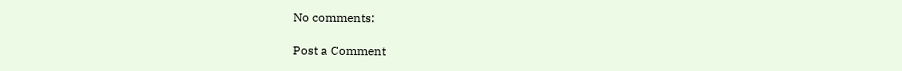No comments:

Post a Comment